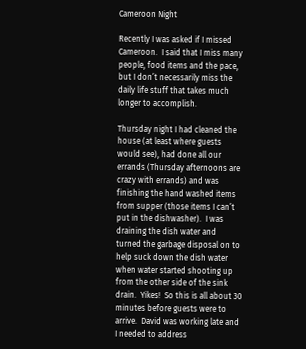Cameroon Night

Recently I was asked if I missed Cameroon.  I said that I miss many people, food items and the pace, but I don’t necessarily miss the daily life stuff that takes much longer to accomplish.

Thursday night I had cleaned the house (at least where guests would see), had done all our errands (Thursday afternoons are crazy with errands) and was finishing the hand washed items from supper (those items I can’t put in the dishwasher).  I was draining the dish water and turned the garbage disposal on to help suck down the dish water when water started shooting up from the other side of the sink drain.  Yikes!  So this is all about 30 minutes before guests were to arrive.  David was working late and I needed to address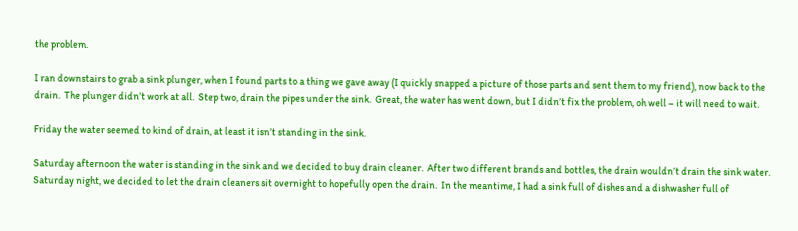the problem.

I ran downstairs to grab a sink plunger, when I found parts to a thing we gave away (I quickly snapped a picture of those parts and sent them to my friend), now back to the drain.  The plunger didn’t work at all.  Step two, drain the pipes under the sink.  Great, the water has went down, but I didn’t fix the problem, oh well – it will need to wait.

Friday the water seemed to kind of drain, at least it isn’t standing in the sink.

Saturday afternoon the water is standing in the sink and we decided to buy drain cleaner.  After two different brands and bottles, the drain wouldn’t drain the sink water.  Saturday night, we decided to let the drain cleaners sit overnight to hopefully open the drain.  In the meantime, I had a sink full of dishes and a dishwasher full of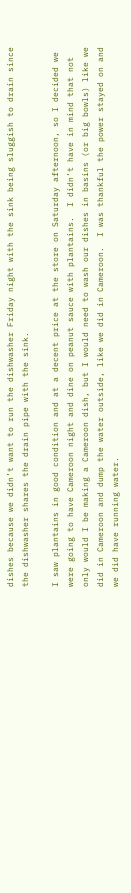dishes because we didn’t want to run the dishwasher Friday night with the sink being sluggish to drain since the dishwasher shares the drain pipe with the sink.

I saw plantains in good condition and at a decent price at the store on Saturday afternoon, so I decided we were going to have Cameroon night and dine on peanut sauce with plantains.  I didn’t have in mind that not only would I be making a Cameroon dish, but I would need to wash our dishes in basins (or big bowls) like we did in Cameroon and dump the water outside, like we did in Cameroon.  I was thankful the power stayed on and we did have running water.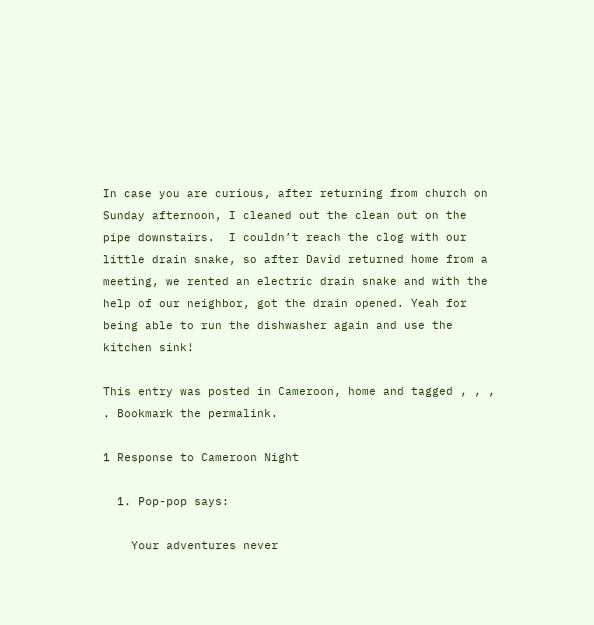In case you are curious, after returning from church on Sunday afternoon, I cleaned out the clean out on the pipe downstairs.  I couldn’t reach the clog with our little drain snake, so after David returned home from a meeting, we rented an electric drain snake and with the help of our neighbor, got the drain opened. Yeah for being able to run the dishwasher again and use the kitchen sink!

This entry was posted in Cameroon, home and tagged , , , . Bookmark the permalink.

1 Response to Cameroon Night

  1. Pop-pop says:

    Your adventures never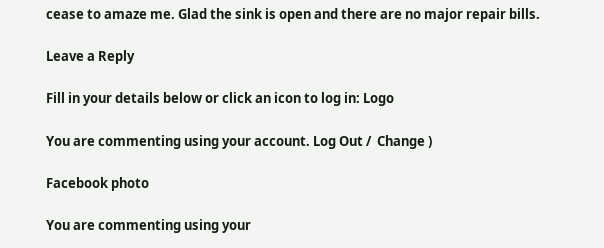cease to amaze me. Glad the sink is open and there are no major repair bills.

Leave a Reply

Fill in your details below or click an icon to log in: Logo

You are commenting using your account. Log Out /  Change )

Facebook photo

You are commenting using your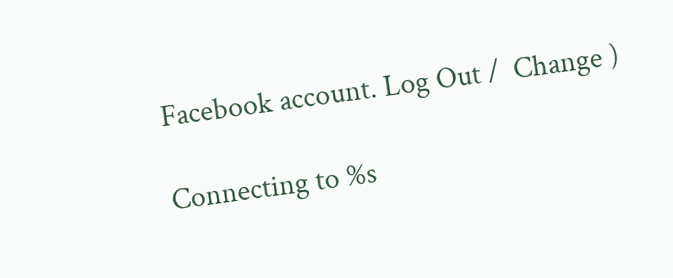Facebook account. Log Out /  Change )

Connecting to %s